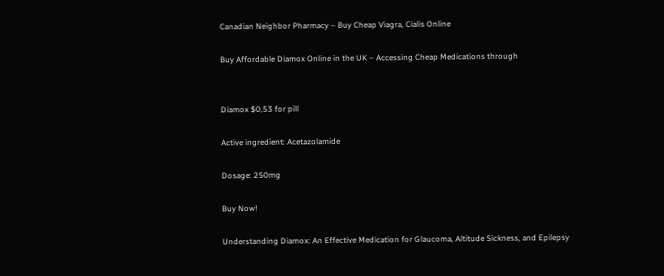Canadian Neighbor Pharmacy – Buy Cheap Viagra, Cialis Online

Buy Affordable Diamox Online in the UK – Accessing Cheap Medications through


Diamox $0,53 for pill

Active ingredient: Acetazolamide

Dosage: 250mg

Buy Now!

Understanding Diamox: An Effective Medication for Glaucoma, Altitude Sickness, and Epilepsy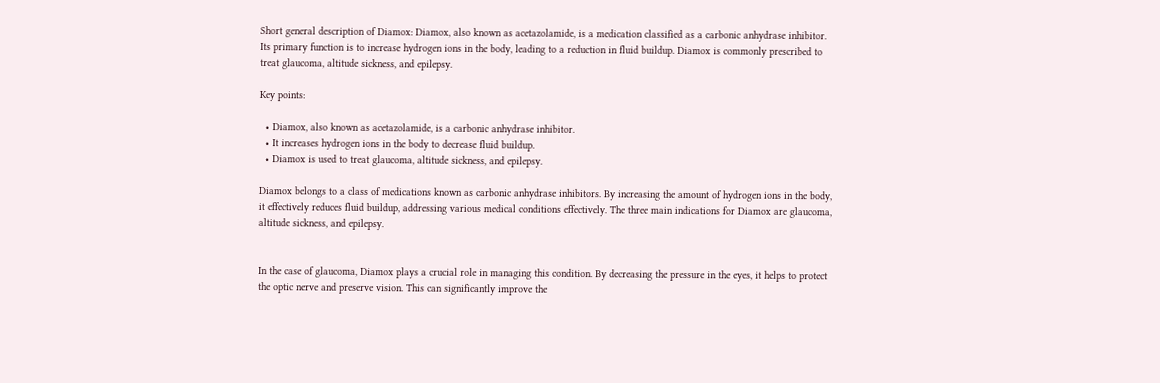Short general description of Diamox: Diamox, also known as acetazolamide, is a medication classified as a carbonic anhydrase inhibitor. Its primary function is to increase hydrogen ions in the body, leading to a reduction in fluid buildup. Diamox is commonly prescribed to treat glaucoma, altitude sickness, and epilepsy.

Key points:

  • Diamox, also known as acetazolamide, is a carbonic anhydrase inhibitor.
  • It increases hydrogen ions in the body to decrease fluid buildup.
  • Diamox is used to treat glaucoma, altitude sickness, and epilepsy.

Diamox belongs to a class of medications known as carbonic anhydrase inhibitors. By increasing the amount of hydrogen ions in the body, it effectively reduces fluid buildup, addressing various medical conditions effectively. The three main indications for Diamox are glaucoma, altitude sickness, and epilepsy.


In the case of glaucoma, Diamox plays a crucial role in managing this condition. By decreasing the pressure in the eyes, it helps to protect the optic nerve and preserve vision. This can significantly improve the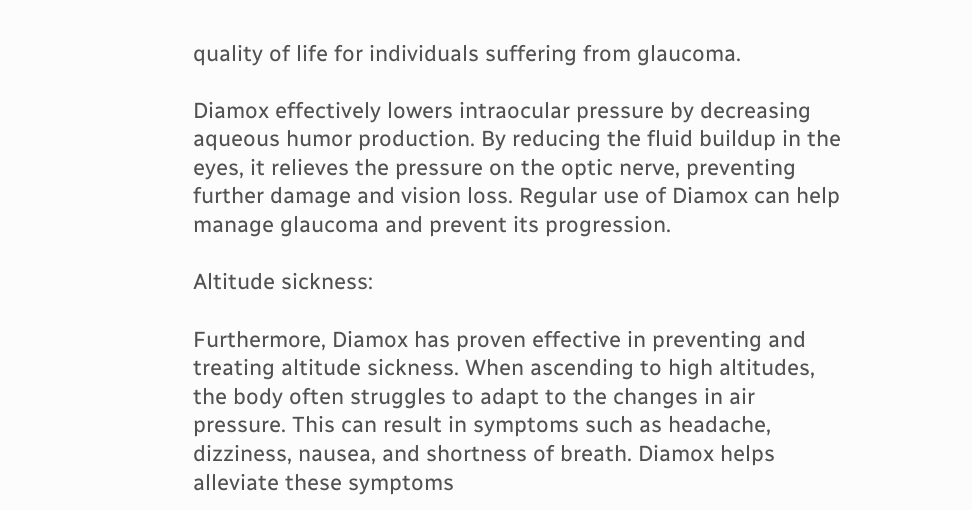quality of life for individuals suffering from glaucoma.

Diamox effectively lowers intraocular pressure by decreasing aqueous humor production. By reducing the fluid buildup in the eyes, it relieves the pressure on the optic nerve, preventing further damage and vision loss. Regular use of Diamox can help manage glaucoma and prevent its progression.

Altitude sickness:

Furthermore, Diamox has proven effective in preventing and treating altitude sickness. When ascending to high altitudes, the body often struggles to adapt to the changes in air pressure. This can result in symptoms such as headache, dizziness, nausea, and shortness of breath. Diamox helps alleviate these symptoms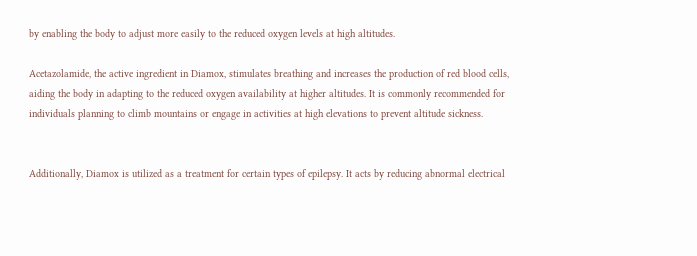by enabling the body to adjust more easily to the reduced oxygen levels at high altitudes.

Acetazolamide, the active ingredient in Diamox, stimulates breathing and increases the production of red blood cells, aiding the body in adapting to the reduced oxygen availability at higher altitudes. It is commonly recommended for individuals planning to climb mountains or engage in activities at high elevations to prevent altitude sickness.


Additionally, Diamox is utilized as a treatment for certain types of epilepsy. It acts by reducing abnormal electrical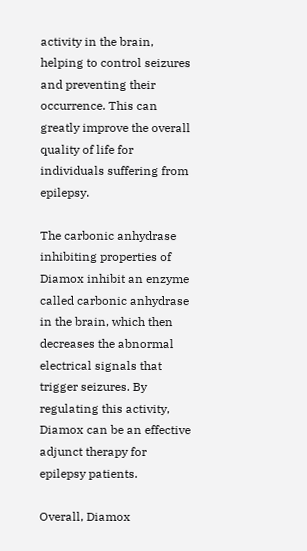activity in the brain, helping to control seizures and preventing their occurrence. This can greatly improve the overall quality of life for individuals suffering from epilepsy.

The carbonic anhydrase inhibiting properties of Diamox inhibit an enzyme called carbonic anhydrase in the brain, which then decreases the abnormal electrical signals that trigger seizures. By regulating this activity, Diamox can be an effective adjunct therapy for epilepsy patients.

Overall, Diamox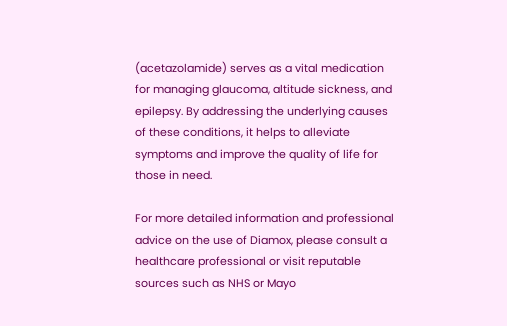(acetazolamide) serves as a vital medication for managing glaucoma, altitude sickness, and epilepsy. By addressing the underlying causes of these conditions, it helps to alleviate symptoms and improve the quality of life for those in need.

For more detailed information and professional advice on the use of Diamox, please consult a healthcare professional or visit reputable sources such as NHS or Mayo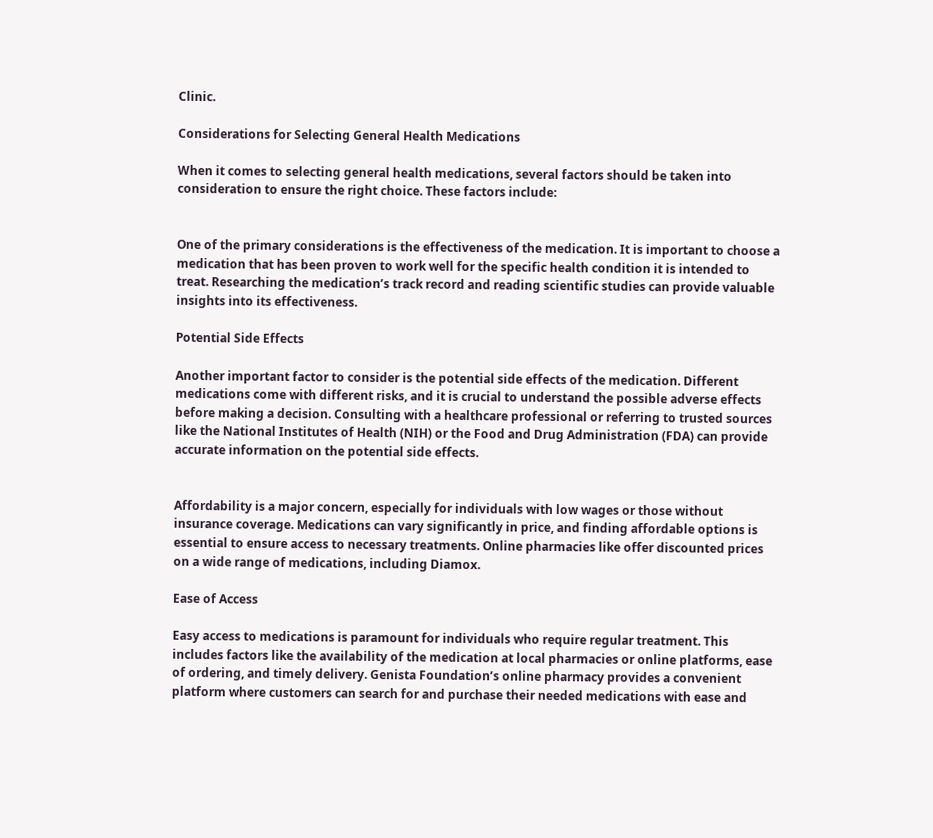Clinic.

Considerations for Selecting General Health Medications

When it comes to selecting general health medications, several factors should be taken into consideration to ensure the right choice. These factors include:


One of the primary considerations is the effectiveness of the medication. It is important to choose a medication that has been proven to work well for the specific health condition it is intended to treat. Researching the medication’s track record and reading scientific studies can provide valuable insights into its effectiveness.

Potential Side Effects

Another important factor to consider is the potential side effects of the medication. Different medications come with different risks, and it is crucial to understand the possible adverse effects before making a decision. Consulting with a healthcare professional or referring to trusted sources like the National Institutes of Health (NIH) or the Food and Drug Administration (FDA) can provide accurate information on the potential side effects.


Affordability is a major concern, especially for individuals with low wages or those without insurance coverage. Medications can vary significantly in price, and finding affordable options is essential to ensure access to necessary treatments. Online pharmacies like offer discounted prices on a wide range of medications, including Diamox.

Ease of Access

Easy access to medications is paramount for individuals who require regular treatment. This includes factors like the availability of the medication at local pharmacies or online platforms, ease of ordering, and timely delivery. Genista Foundation’s online pharmacy provides a convenient platform where customers can search for and purchase their needed medications with ease and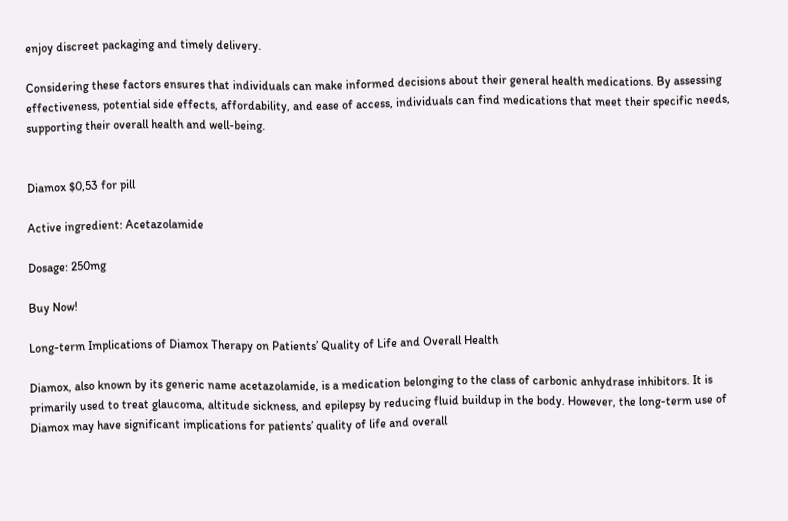enjoy discreet packaging and timely delivery.

Considering these factors ensures that individuals can make informed decisions about their general health medications. By assessing effectiveness, potential side effects, affordability, and ease of access, individuals can find medications that meet their specific needs, supporting their overall health and well-being.


Diamox $0,53 for pill

Active ingredient: Acetazolamide

Dosage: 250mg

Buy Now!

Long-term Implications of Diamox Therapy on Patients’ Quality of Life and Overall Health

Diamox, also known by its generic name acetazolamide, is a medication belonging to the class of carbonic anhydrase inhibitors. It is primarily used to treat glaucoma, altitude sickness, and epilepsy by reducing fluid buildup in the body. However, the long-term use of Diamox may have significant implications for patients’ quality of life and overall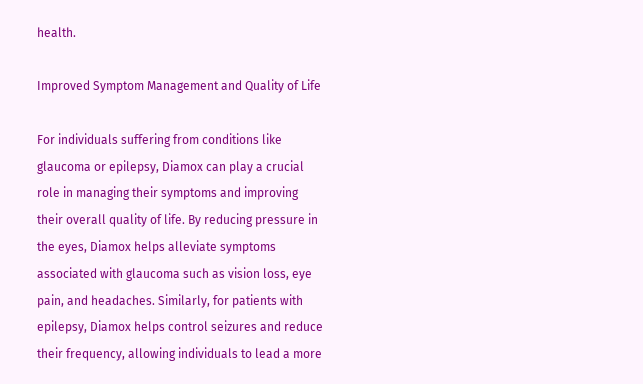health.

Improved Symptom Management and Quality of Life

For individuals suffering from conditions like glaucoma or epilepsy, Diamox can play a crucial role in managing their symptoms and improving their overall quality of life. By reducing pressure in the eyes, Diamox helps alleviate symptoms associated with glaucoma such as vision loss, eye pain, and headaches. Similarly, for patients with epilepsy, Diamox helps control seizures and reduce their frequency, allowing individuals to lead a more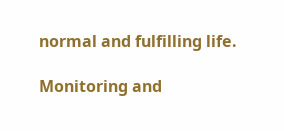normal and fulfilling life.

Monitoring and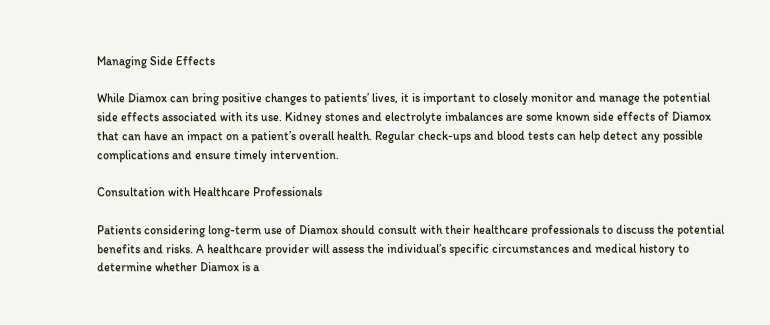Managing Side Effects

While Diamox can bring positive changes to patients’ lives, it is important to closely monitor and manage the potential side effects associated with its use. Kidney stones and electrolyte imbalances are some known side effects of Diamox that can have an impact on a patient’s overall health. Regular check-ups and blood tests can help detect any possible complications and ensure timely intervention.

Consultation with Healthcare Professionals

Patients considering long-term use of Diamox should consult with their healthcare professionals to discuss the potential benefits and risks. A healthcare provider will assess the individual’s specific circumstances and medical history to determine whether Diamox is a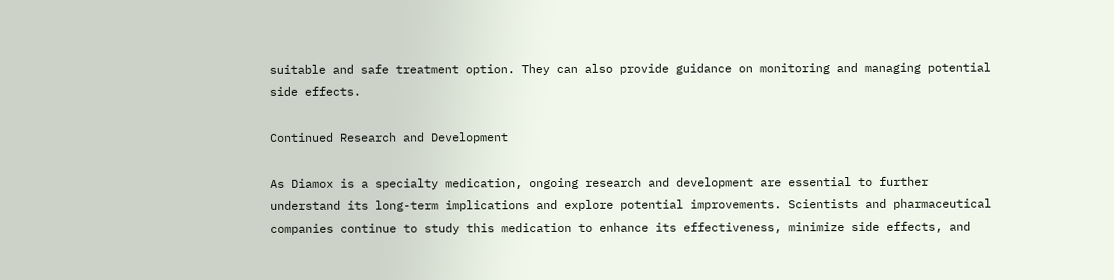suitable and safe treatment option. They can also provide guidance on monitoring and managing potential side effects.

Continued Research and Development

As Diamox is a specialty medication, ongoing research and development are essential to further understand its long-term implications and explore potential improvements. Scientists and pharmaceutical companies continue to study this medication to enhance its effectiveness, minimize side effects, and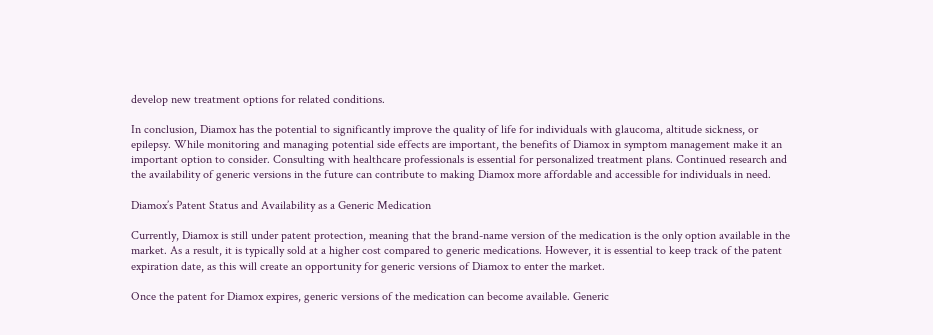develop new treatment options for related conditions.

In conclusion, Diamox has the potential to significantly improve the quality of life for individuals with glaucoma, altitude sickness, or epilepsy. While monitoring and managing potential side effects are important, the benefits of Diamox in symptom management make it an important option to consider. Consulting with healthcare professionals is essential for personalized treatment plans. Continued research and the availability of generic versions in the future can contribute to making Diamox more affordable and accessible for individuals in need.

Diamox’s Patent Status and Availability as a Generic Medication

Currently, Diamox is still under patent protection, meaning that the brand-name version of the medication is the only option available in the market. As a result, it is typically sold at a higher cost compared to generic medications. However, it is essential to keep track of the patent expiration date, as this will create an opportunity for generic versions of Diamox to enter the market.

Once the patent for Diamox expires, generic versions of the medication can become available. Generic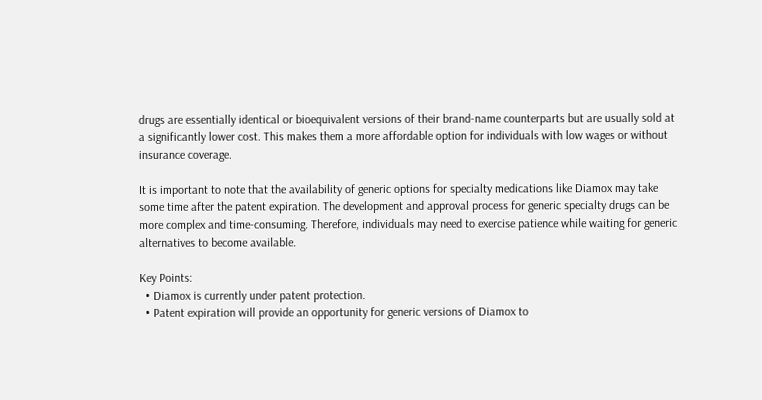drugs are essentially identical or bioequivalent versions of their brand-name counterparts but are usually sold at a significantly lower cost. This makes them a more affordable option for individuals with low wages or without insurance coverage.

It is important to note that the availability of generic options for specialty medications like Diamox may take some time after the patent expiration. The development and approval process for generic specialty drugs can be more complex and time-consuming. Therefore, individuals may need to exercise patience while waiting for generic alternatives to become available.

Key Points:
  • Diamox is currently under patent protection.
  • Patent expiration will provide an opportunity for generic versions of Diamox to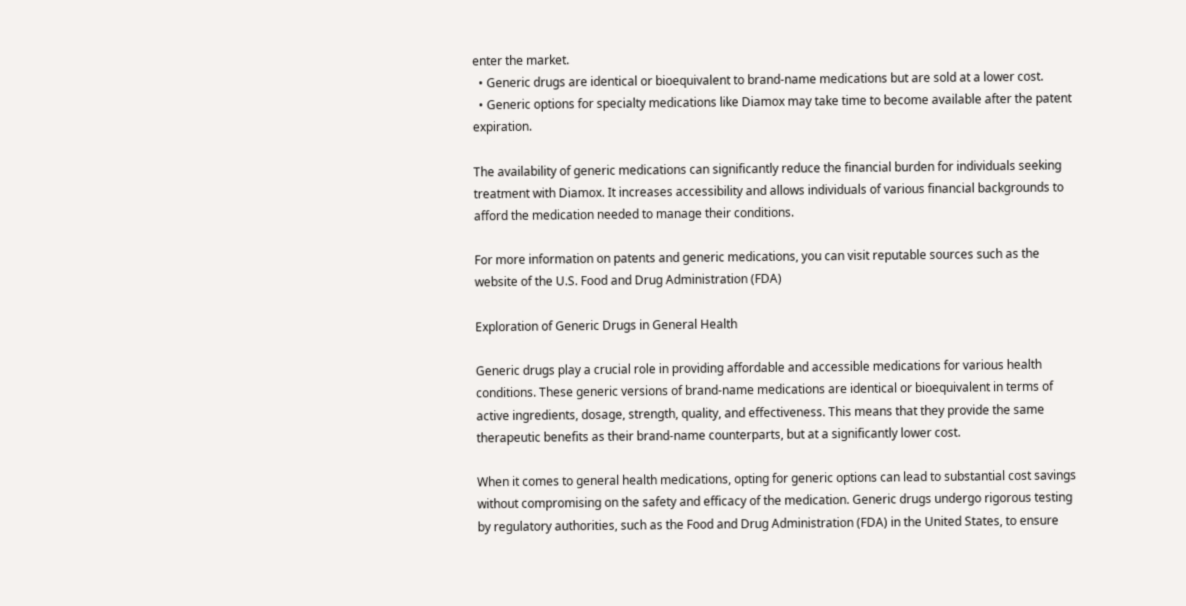enter the market.
  • Generic drugs are identical or bioequivalent to brand-name medications but are sold at a lower cost.
  • Generic options for specialty medications like Diamox may take time to become available after the patent expiration.

The availability of generic medications can significantly reduce the financial burden for individuals seeking treatment with Diamox. It increases accessibility and allows individuals of various financial backgrounds to afford the medication needed to manage their conditions.

For more information on patents and generic medications, you can visit reputable sources such as the website of the U.S. Food and Drug Administration (FDA)

Exploration of Generic Drugs in General Health

Generic drugs play a crucial role in providing affordable and accessible medications for various health conditions. These generic versions of brand-name medications are identical or bioequivalent in terms of active ingredients, dosage, strength, quality, and effectiveness. This means that they provide the same therapeutic benefits as their brand-name counterparts, but at a significantly lower cost.

When it comes to general health medications, opting for generic options can lead to substantial cost savings without compromising on the safety and efficacy of the medication. Generic drugs undergo rigorous testing by regulatory authorities, such as the Food and Drug Administration (FDA) in the United States, to ensure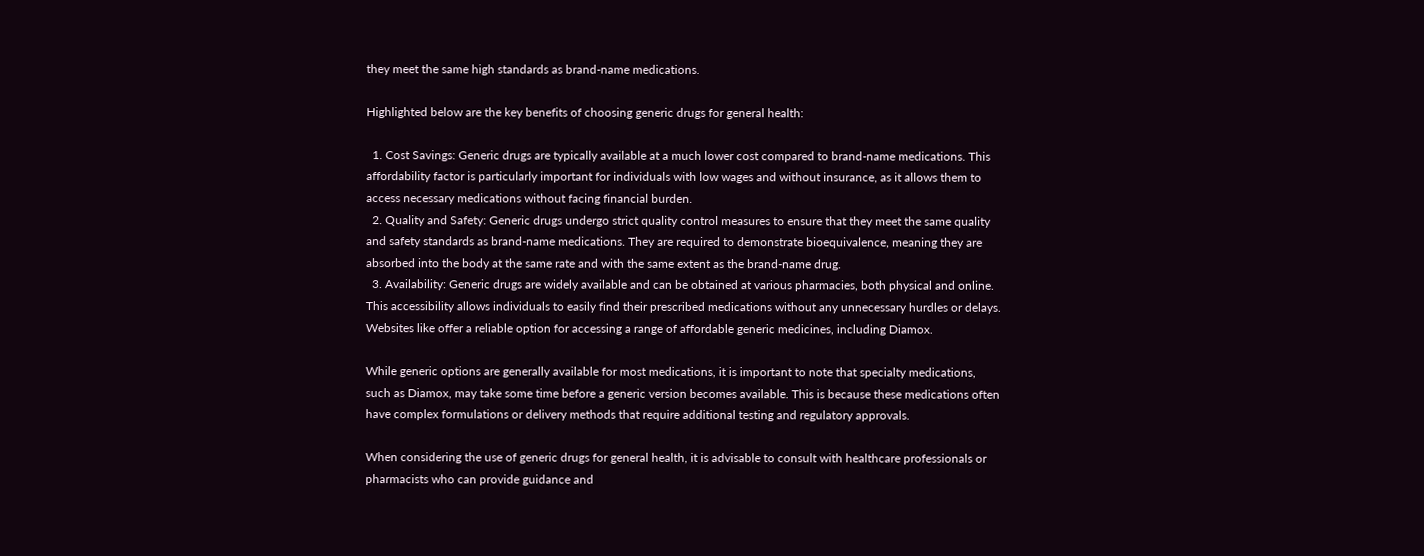they meet the same high standards as brand-name medications.

Highlighted below are the key benefits of choosing generic drugs for general health:

  1. Cost Savings: Generic drugs are typically available at a much lower cost compared to brand-name medications. This affordability factor is particularly important for individuals with low wages and without insurance, as it allows them to access necessary medications without facing financial burden.
  2. Quality and Safety: Generic drugs undergo strict quality control measures to ensure that they meet the same quality and safety standards as brand-name medications. They are required to demonstrate bioequivalence, meaning they are absorbed into the body at the same rate and with the same extent as the brand-name drug.
  3. Availability: Generic drugs are widely available and can be obtained at various pharmacies, both physical and online. This accessibility allows individuals to easily find their prescribed medications without any unnecessary hurdles or delays. Websites like offer a reliable option for accessing a range of affordable generic medicines, including Diamox.

While generic options are generally available for most medications, it is important to note that specialty medications, such as Diamox, may take some time before a generic version becomes available. This is because these medications often have complex formulations or delivery methods that require additional testing and regulatory approvals.

When considering the use of generic drugs for general health, it is advisable to consult with healthcare professionals or pharmacists who can provide guidance and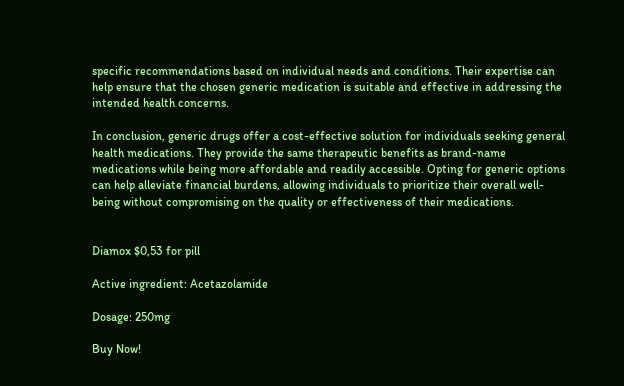specific recommendations based on individual needs and conditions. Their expertise can help ensure that the chosen generic medication is suitable and effective in addressing the intended health concerns.

In conclusion, generic drugs offer a cost-effective solution for individuals seeking general health medications. They provide the same therapeutic benefits as brand-name medications while being more affordable and readily accessible. Opting for generic options can help alleviate financial burdens, allowing individuals to prioritize their overall well-being without compromising on the quality or effectiveness of their medications.


Diamox $0,53 for pill

Active ingredient: Acetazolamide

Dosage: 250mg

Buy Now!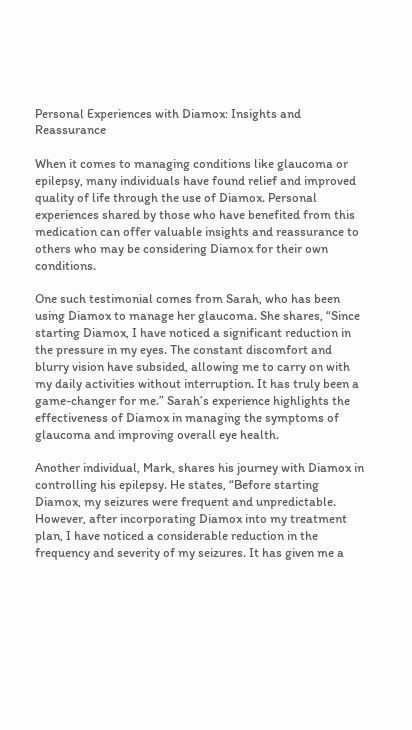Personal Experiences with Diamox: Insights and Reassurance

When it comes to managing conditions like glaucoma or epilepsy, many individuals have found relief and improved quality of life through the use of Diamox. Personal experiences shared by those who have benefited from this medication can offer valuable insights and reassurance to others who may be considering Diamox for their own conditions.

One such testimonial comes from Sarah, who has been using Diamox to manage her glaucoma. She shares, “Since starting Diamox, I have noticed a significant reduction in the pressure in my eyes. The constant discomfort and blurry vision have subsided, allowing me to carry on with my daily activities without interruption. It has truly been a game-changer for me.” Sarah’s experience highlights the effectiveness of Diamox in managing the symptoms of glaucoma and improving overall eye health.

Another individual, Mark, shares his journey with Diamox in controlling his epilepsy. He states, “Before starting Diamox, my seizures were frequent and unpredictable. However, after incorporating Diamox into my treatment plan, I have noticed a considerable reduction in the frequency and severity of my seizures. It has given me a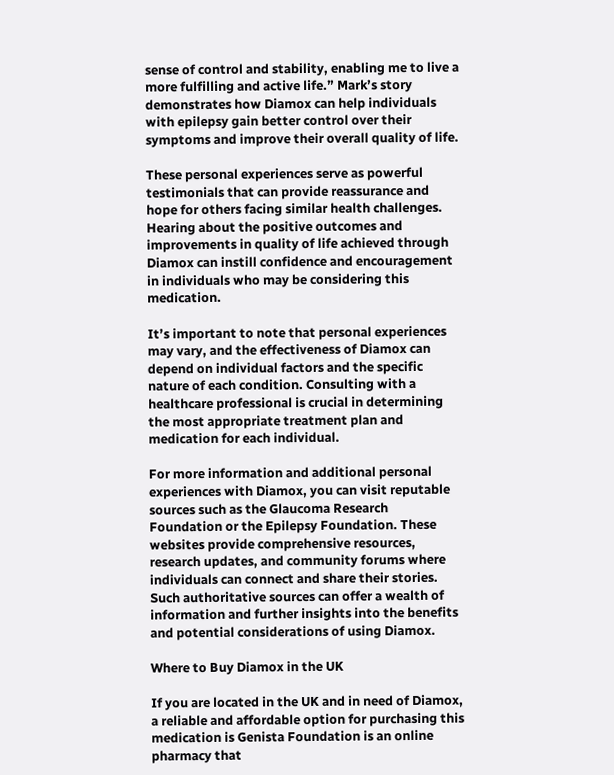sense of control and stability, enabling me to live a more fulfilling and active life.” Mark’s story demonstrates how Diamox can help individuals with epilepsy gain better control over their symptoms and improve their overall quality of life.

These personal experiences serve as powerful testimonials that can provide reassurance and hope for others facing similar health challenges. Hearing about the positive outcomes and improvements in quality of life achieved through Diamox can instill confidence and encouragement in individuals who may be considering this medication.

It’s important to note that personal experiences may vary, and the effectiveness of Diamox can depend on individual factors and the specific nature of each condition. Consulting with a healthcare professional is crucial in determining the most appropriate treatment plan and medication for each individual.

For more information and additional personal experiences with Diamox, you can visit reputable sources such as the Glaucoma Research Foundation or the Epilepsy Foundation. These websites provide comprehensive resources, research updates, and community forums where individuals can connect and share their stories. Such authoritative sources can offer a wealth of information and further insights into the benefits and potential considerations of using Diamox.

Where to Buy Diamox in the UK

If you are located in the UK and in need of Diamox, a reliable and affordable option for purchasing this medication is Genista Foundation is an online pharmacy that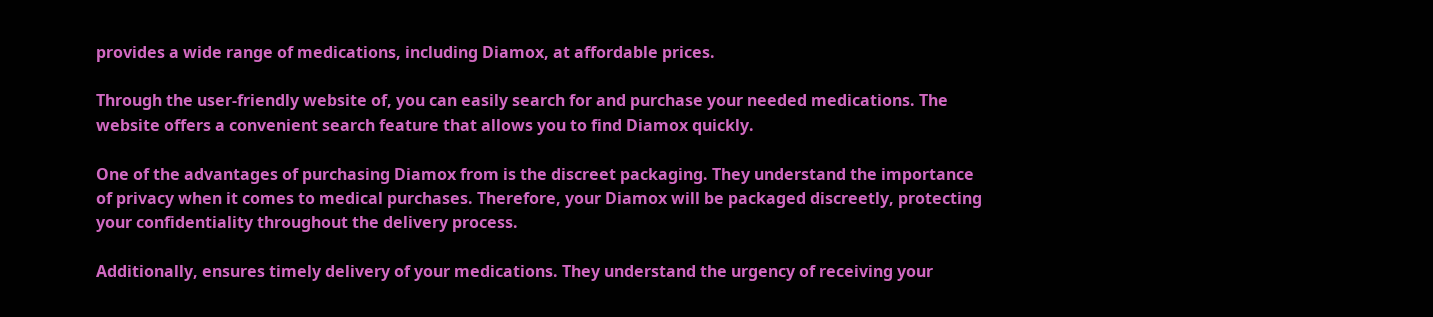provides a wide range of medications, including Diamox, at affordable prices.

Through the user-friendly website of, you can easily search for and purchase your needed medications. The website offers a convenient search feature that allows you to find Diamox quickly.

One of the advantages of purchasing Diamox from is the discreet packaging. They understand the importance of privacy when it comes to medical purchases. Therefore, your Diamox will be packaged discreetly, protecting your confidentiality throughout the delivery process.

Additionally, ensures timely delivery of your medications. They understand the urgency of receiving your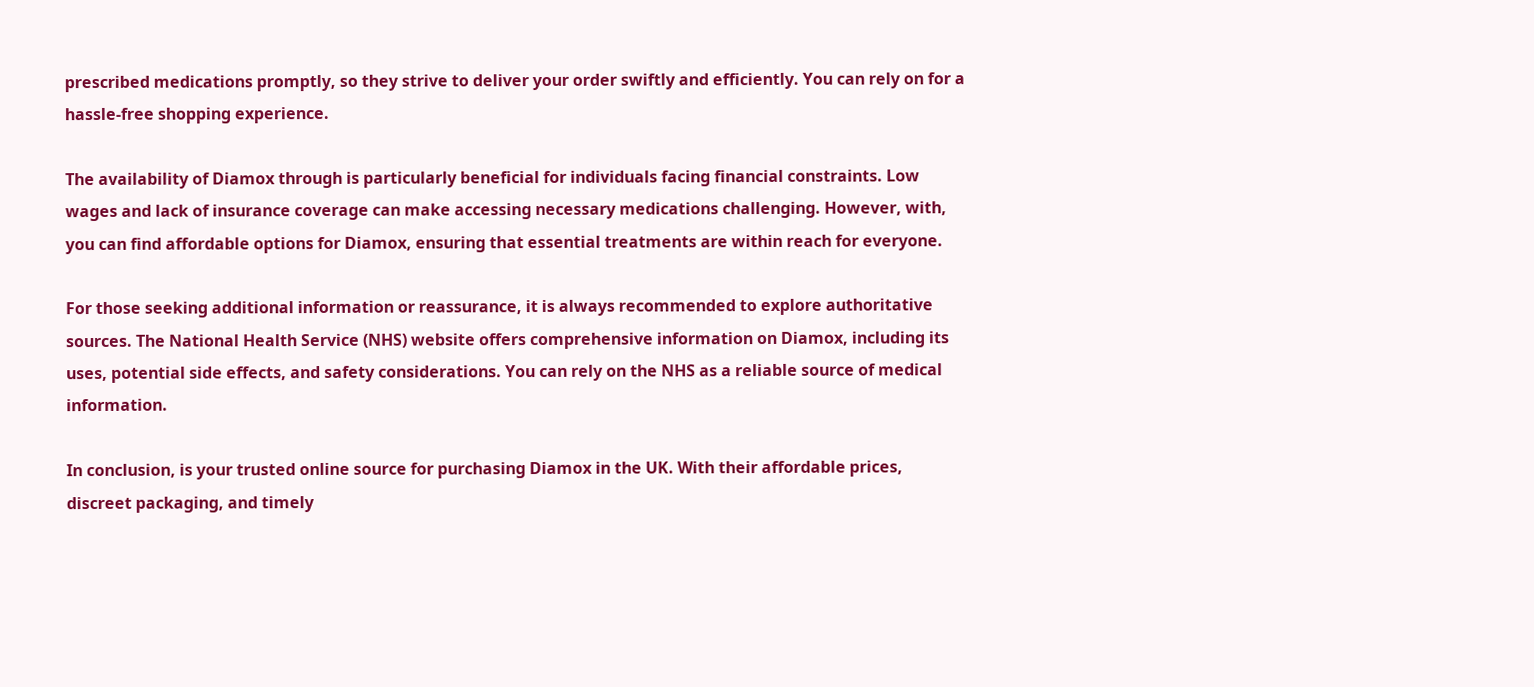prescribed medications promptly, so they strive to deliver your order swiftly and efficiently. You can rely on for a hassle-free shopping experience.

The availability of Diamox through is particularly beneficial for individuals facing financial constraints. Low wages and lack of insurance coverage can make accessing necessary medications challenging. However, with, you can find affordable options for Diamox, ensuring that essential treatments are within reach for everyone.

For those seeking additional information or reassurance, it is always recommended to explore authoritative sources. The National Health Service (NHS) website offers comprehensive information on Diamox, including its uses, potential side effects, and safety considerations. You can rely on the NHS as a reliable source of medical information.

In conclusion, is your trusted online source for purchasing Diamox in the UK. With their affordable prices, discreet packaging, and timely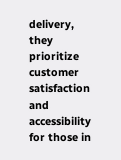delivery, they prioritize customer satisfaction and accessibility for those in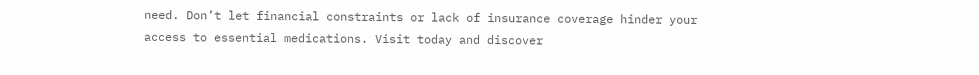need. Don’t let financial constraints or lack of insurance coverage hinder your access to essential medications. Visit today and discover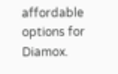affordable options for Diamox.